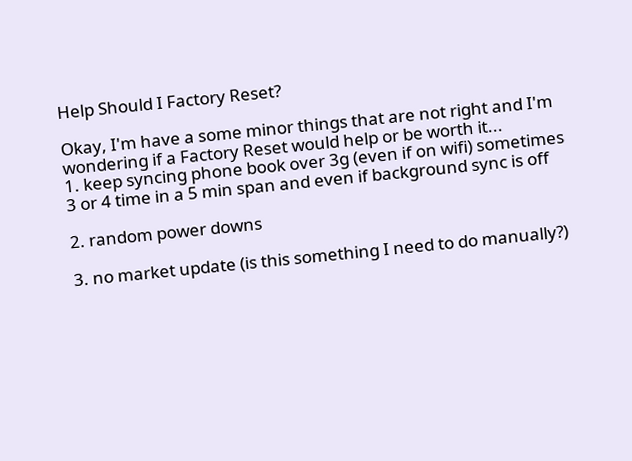Help Should I Factory Reset?

Okay, I'm have a some minor things that are not right and I'm wondering if a Factory Reset would help or be worth it...
1. keep syncing phone book over 3g (even if on wifi) sometimes 3 or 4 time in a 5 min span and even if background sync is off

2. random power downs

3. no market update (is this something I need to do manually?)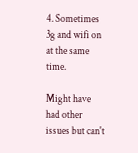4. Sometimes 3g and wifi on at the same time.

Might have had other issues but can't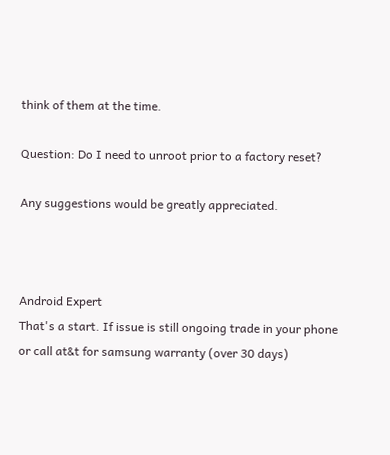think of them at the time.

Question: Do I need to unroot prior to a factory reset?

Any suggestions would be greatly appreciated.



Android Expert
That's a start. If issue is still ongoing trade in your phone or call at&t for samsung warranty (over 30 days)